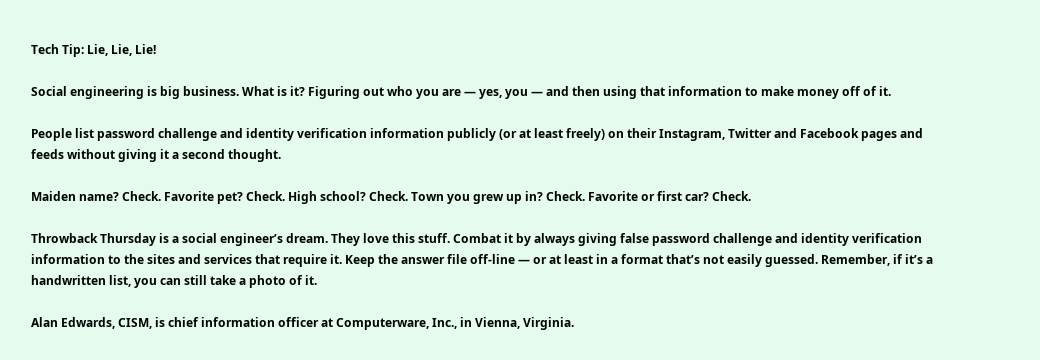Tech Tip: Lie, Lie, Lie!

Social engineering is big business. What is it? Figuring out who you are — yes, you — and then using that information to make money off of it.

People list password challenge and identity verification information publicly (or at least freely) on their Instagram, Twitter and Facebook pages and feeds without giving it a second thought.

Maiden name? Check. Favorite pet? Check. High school? Check. Town you grew up in? Check. Favorite or first car? Check.

Throwback Thursday is a social engineer’s dream. They love this stuff. Combat it by always giving false password challenge and identity verification information to the sites and services that require it. Keep the answer file off-line — or at least in a format that’s not easily guessed. Remember, if it’s a handwritten list, you can still take a photo of it.

Alan Edwards, CISM, is chief information officer at Computerware, Inc., in Vienna, Virginia.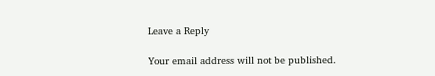Leave a Reply

Your email address will not be published.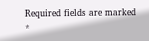Required fields are marked *